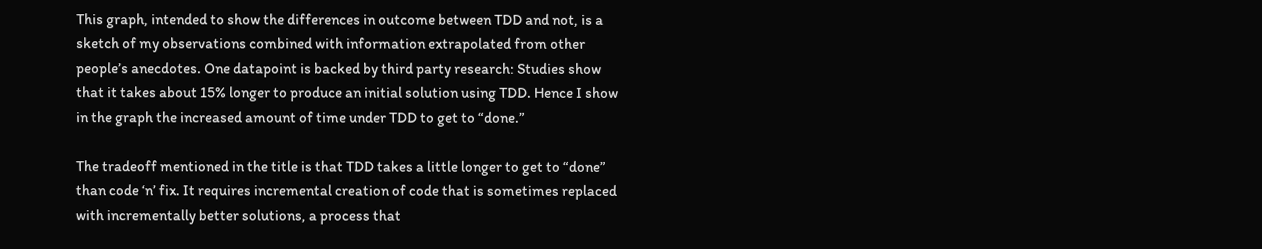This graph, intended to show the differences in outcome between TDD and not, is a sketch of my observations combined with information extrapolated from other people’s anecdotes. One datapoint is backed by third party research: Studies show that it takes about 15% longer to produce an initial solution using TDD. Hence I show in the graph the increased amount of time under TDD to get to “done.”

The tradeoff mentioned in the title is that TDD takes a little longer to get to “done” than code ‘n’ fix. It requires incremental creation of code that is sometimes replaced with incrementally better solutions, a process that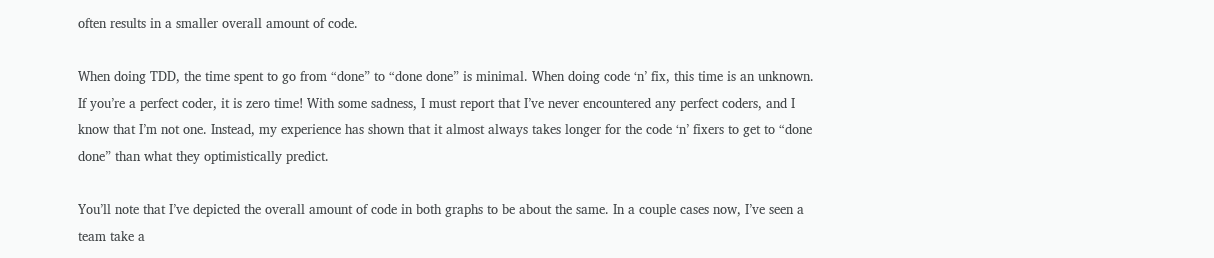often results in a smaller overall amount of code.

When doing TDD, the time spent to go from “done” to “done done” is minimal. When doing code ‘n’ fix, this time is an unknown. If you’re a perfect coder, it is zero time! With some sadness, I must report that I’ve never encountered any perfect coders, and I know that I’m not one. Instead, my experience has shown that it almost always takes longer for the code ‘n’ fixers to get to “done done” than what they optimistically predict.

You’ll note that I’ve depicted the overall amount of code in both graphs to be about the same. In a couple cases now, I’ve seen a team take a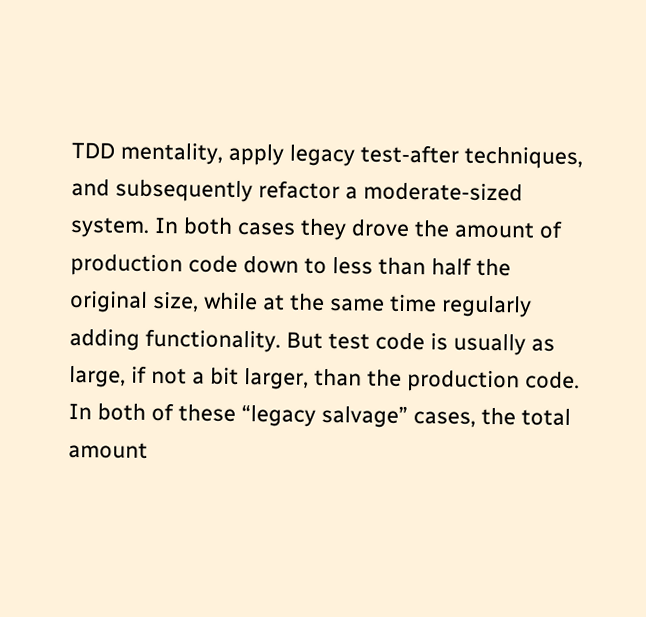TDD mentality, apply legacy test-after techniques, and subsequently refactor a moderate-sized system. In both cases they drove the amount of production code down to less than half the original size, while at the same time regularly adding functionality. But test code is usually as large, if not a bit larger, than the production code. In both of these “legacy salvage” cases, the total amount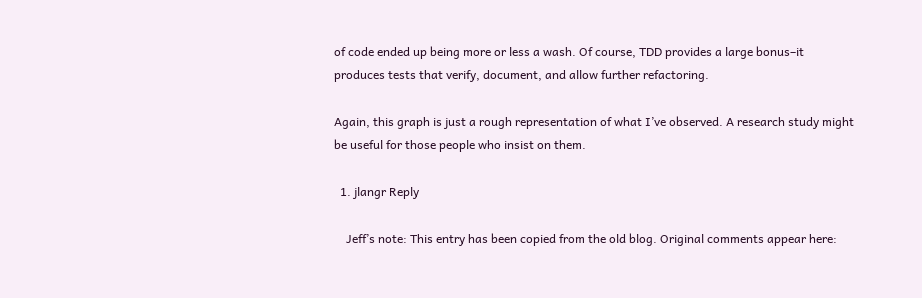of code ended up being more or less a wash. Of course, TDD provides a large bonus–it produces tests that verify, document, and allow further refactoring.

Again, this graph is just a rough representation of what I’ve observed. A research study might be useful for those people who insist on them.

  1. jlangr Reply

    Jeff’s note: This entry has been copied from the old blog. Original comments appear here: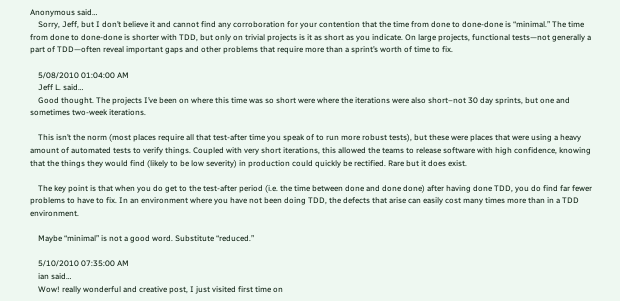Anonymous said…
    Sorry, Jeff, but I don’t believe it and cannot find any corroboration for your contention that the time from done to done-done is “minimal.” The time from done to done-done is shorter with TDD, but only on trivial projects is it as short as you indicate. On large projects, functional tests—not generally a part of TDD—often reveal important gaps and other problems that require more than a sprint’s worth of time to fix.

    5/08/2010 01:04:00 AM
    Jeff L. said…
    Good thought. The projects I’ve been on where this time was so short were where the iterations were also short–not 30 day sprints, but one and sometimes two-week iterations.

    This isn’t the norm (most places require all that test-after time you speak of to run more robust tests), but these were places that were using a heavy amount of automated tests to verify things. Coupled with very short iterations, this allowed the teams to release software with high confidence, knowing that the things they would find (likely to be low severity) in production could quickly be rectified. Rare but it does exist.

    The key point is that when you do get to the test-after period (i.e. the time between done and done done) after having done TDD, you do find far fewer problems to have to fix. In an environment where you have not been doing TDD, the defects that arise can easily cost many times more than in a TDD environment.

    Maybe “minimal” is not a good word. Substitute “reduced.”

    5/10/2010 07:35:00 AM
    ian said…
    Wow! really wonderful and creative post, I just visited first time on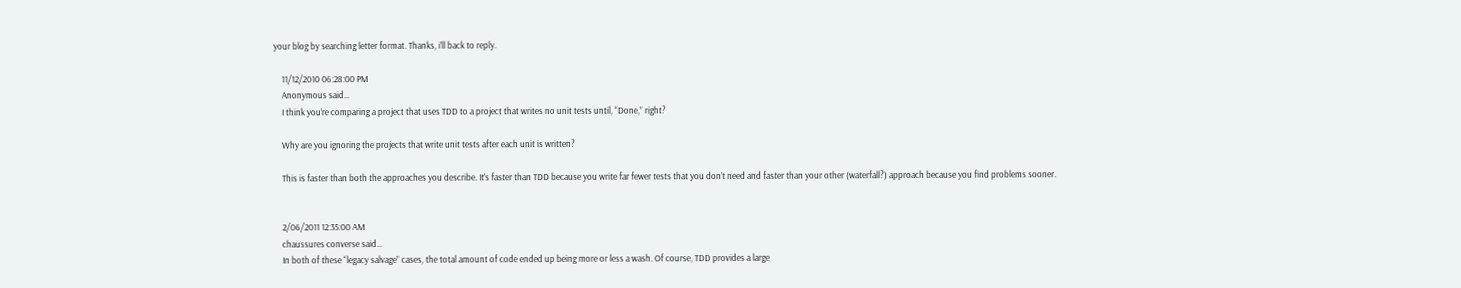your blog by searching letter format. Thanks, i’ll back to reply.

    11/12/2010 06:28:00 PM
    Anonymous said…
    I think you’re comparing a project that uses TDD to a project that writes no unit tests until, “Done,” right?

    Why are you ignoring the projects that write unit tests after each unit is written?

    This is faster than both the approaches you describe. It’s faster than TDD because you write far fewer tests that you don’t need and faster than your other (waterfall?) approach because you find problems sooner.


    2/06/2011 12:35:00 AM
    chaussures converse said…
    In both of these “legacy salvage” cases, the total amount of code ended up being more or less a wash. Of course, TDD provides a large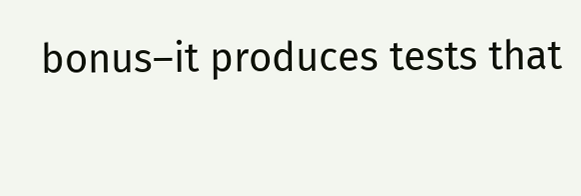bonus–it produces tests that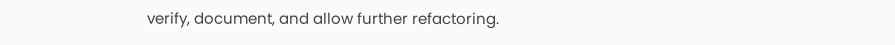verify, document, and allow further refactoring.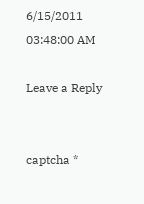6/15/2011 03:48:00 AM

Leave a Reply


captcha *